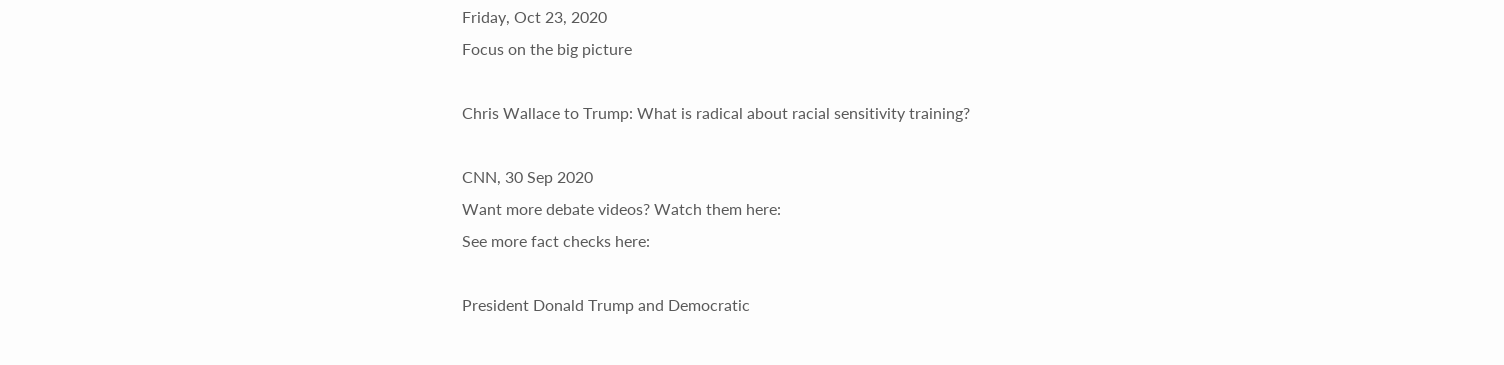Friday, Oct 23, 2020
Focus on the big picture

Chris Wallace to Trump: What is radical about racial sensitivity training?

CNN, 30 Sep 2020
Want more debate videos? Watch them here:
See more fact checks here:

President Donald Trump and Democratic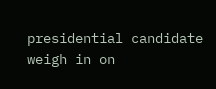presidential candidate weigh in on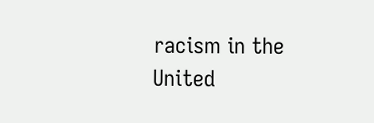racism in the United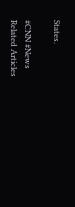States.

#CNN #News
Related Articles